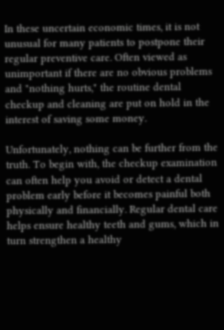In these uncertain economic times, it is not unusual for many patients to postpone their regular preventive care. Often viewed as unimportant if there are no obvious problems and "nothing hurts," the routine dental checkup and cleaning are put on hold in the interest of saving some money.

Unfortunately, nothing can be further from the truth. To begin with, the checkup examination can often help you avoid or detect a dental problem early before it becomes painful both physically and financially. Regular dental care helps ensure healthy teeth and gums, which in turn strengthen a healthy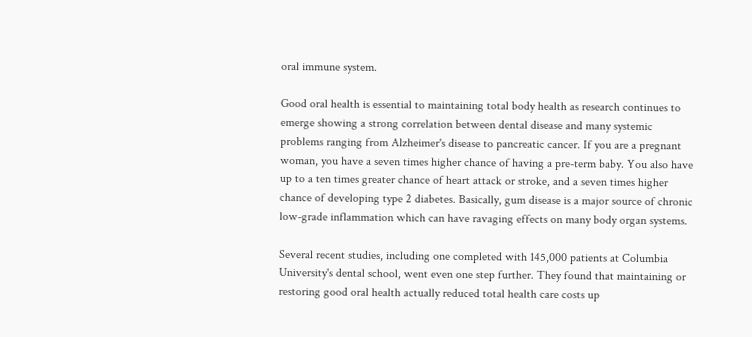oral immune system.

Good oral health is essential to maintaining total body health as research continues to emerge showing a strong correlation between dental disease and many systemic problems ranging from Alzheimer's disease to pancreatic cancer. If you are a pregnant woman, you have a seven times higher chance of having a pre-term baby. You also have up to a ten times greater chance of heart attack or stroke, and a seven times higher chance of developing type 2 diabetes. Basically, gum disease is a major source of chronic low-grade inflammation which can have ravaging effects on many body organ systems.

Several recent studies, including one completed with 145,000 patients at Columbia University's dental school, went even one step further. They found that maintaining or restoring good oral health actually reduced total health care costs up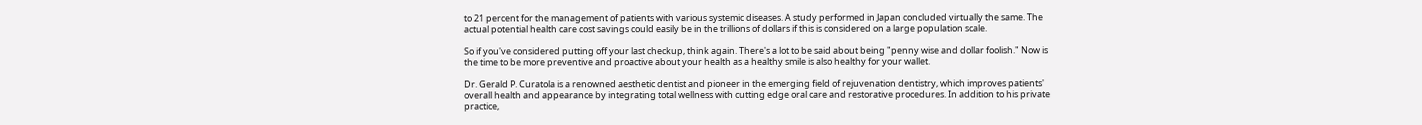to 21 percent for the management of patients with various systemic diseases. A study performed in Japan concluded virtually the same. The actual potential health care cost savings could easily be in the trillions of dollars if this is considered on a large population scale.

So if you've considered putting off your last checkup, think again. There's a lot to be said about being "penny wise and dollar foolish." Now is the time to be more preventive and proactive about your health as a healthy smile is also healthy for your wallet.

Dr. Gerald P. Curatola is a renowned aesthetic dentist and pioneer in the emerging field of rejuvenation dentistry, which improves patients' overall health and appearance by integrating total wellness with cutting edge oral care and restorative procedures. In addition to his private practice,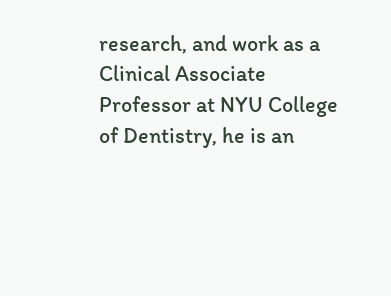research, and work as a Clinical Associate Professor at NYU College of Dentistry, he is an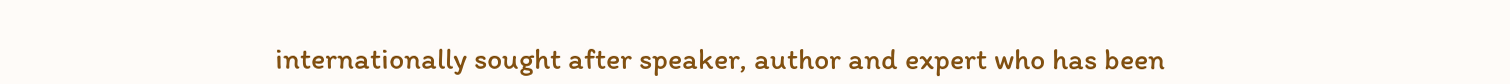internationally sought after speaker, author and expert who has been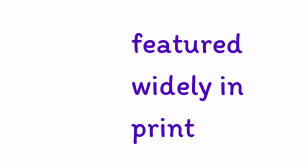featured widely in print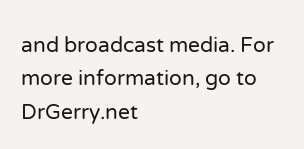and broadcast media. For more information, go to DrGerry.net